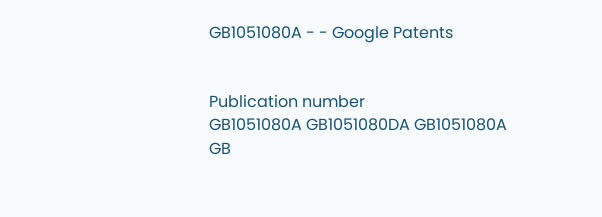GB1051080A - - Google Patents


Publication number
GB1051080A GB1051080DA GB1051080A GB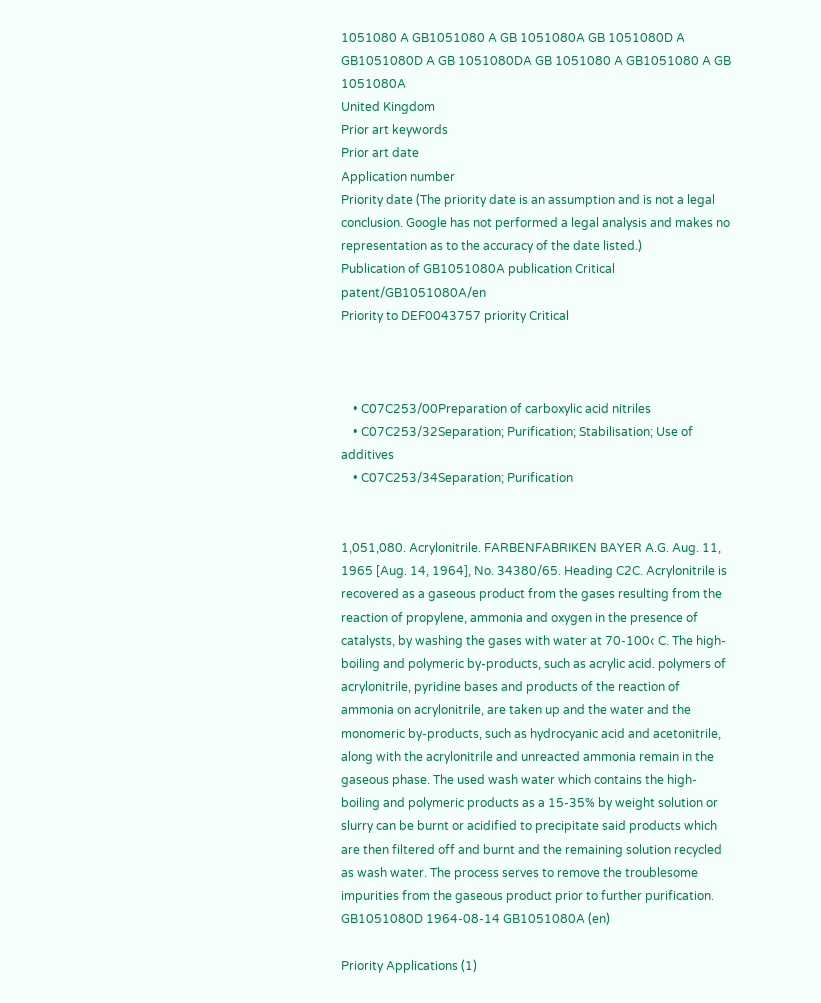1051080 A GB1051080 A GB 1051080A GB 1051080D A GB1051080D A GB 1051080DA GB 1051080 A GB1051080 A GB 1051080A
United Kingdom
Prior art keywords
Prior art date
Application number
Priority date (The priority date is an assumption and is not a legal conclusion. Google has not performed a legal analysis and makes no representation as to the accuracy of the date listed.)
Publication of GB1051080A publication Critical patent/GB1051080A/en
Priority to DEF0043757 priority Critical



    • C07C253/00Preparation of carboxylic acid nitriles
    • C07C253/32Separation; Purification; Stabilisation; Use of additives
    • C07C253/34Separation; Purification


1,051,080. Acrylonitrile. FARBENFABRIKEN BAYER A.G. Aug. 11, 1965 [Aug. 14, 1964], No. 34380/65. Heading C2C. Acrylonitrile is recovered as a gaseous product from the gases resulting from the reaction of propylene, ammonia and oxygen in the presence of catalysts, by washing the gases with water at 70-100‹ C. The high-boiling and polymeric by-products, such as acrylic acid. polymers of acrylonitrile, pyridine bases and products of the reaction of ammonia on acrylonitrile, are taken up and the water and the monomeric by-products, such as hydrocyanic acid and acetonitrile, along with the acrylonitrile and unreacted ammonia remain in the gaseous phase. The used wash water which contains the high-boiling and polymeric products as a 15-35% by weight solution or slurry can be burnt or acidified to precipitate said products which are then filtered off and burnt and the remaining solution recycled as wash water. The process serves to remove the troublesome impurities from the gaseous product prior to further purification.
GB1051080D 1964-08-14 GB1051080A (en)

Priority Applications (1)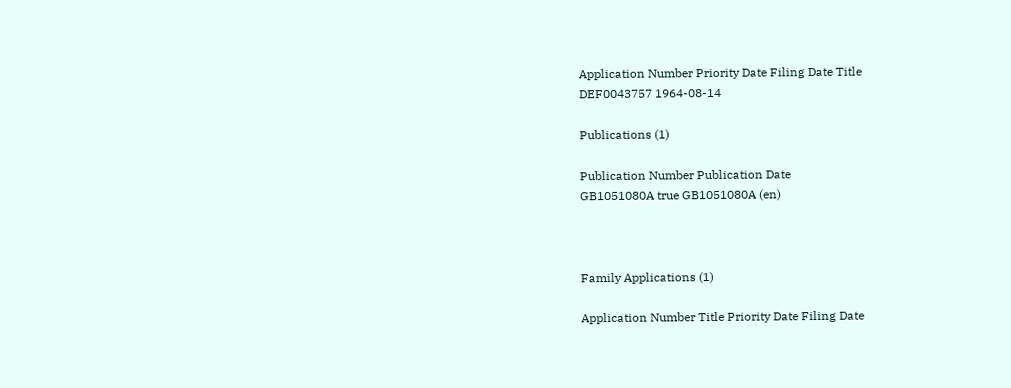Application Number Priority Date Filing Date Title
DEF0043757 1964-08-14

Publications (1)

Publication Number Publication Date
GB1051080A true GB1051080A (en)



Family Applications (1)

Application Number Title Priority Date Filing Date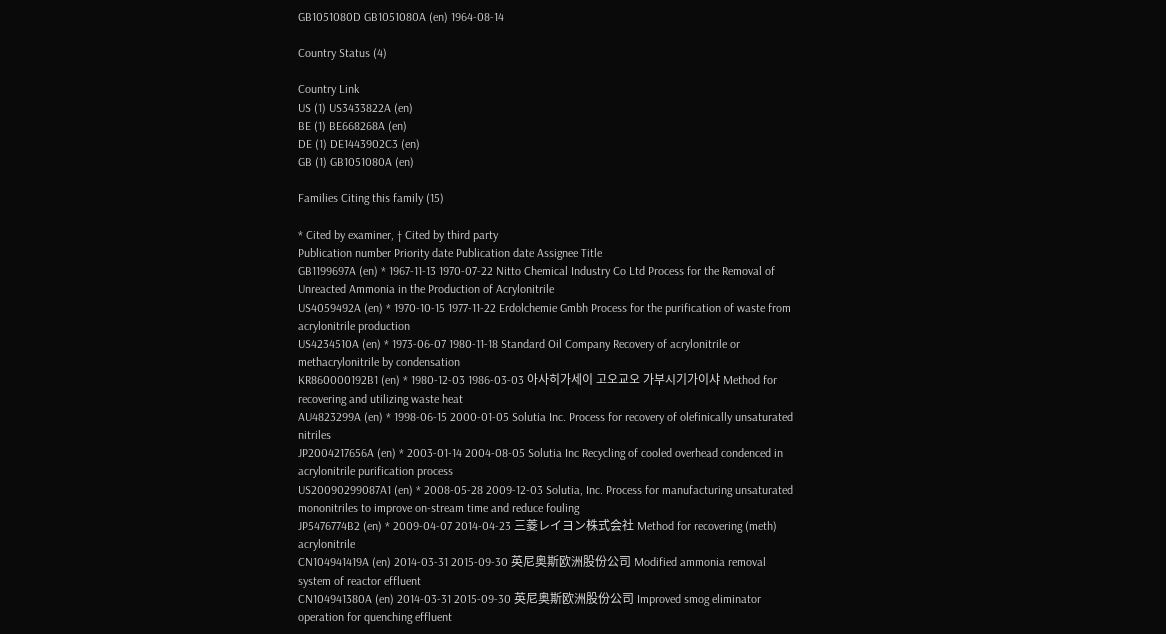GB1051080D GB1051080A (en) 1964-08-14

Country Status (4)

Country Link
US (1) US3433822A (en)
BE (1) BE668268A (en)
DE (1) DE1443902C3 (en)
GB (1) GB1051080A (en)

Families Citing this family (15)

* Cited by examiner, † Cited by third party
Publication number Priority date Publication date Assignee Title
GB1199697A (en) * 1967-11-13 1970-07-22 Nitto Chemical Industry Co Ltd Process for the Removal of Unreacted Ammonia in the Production of Acrylonitrile
US4059492A (en) * 1970-10-15 1977-11-22 Erdolchemie Gmbh Process for the purification of waste from acrylonitrile production
US4234510A (en) * 1973-06-07 1980-11-18 Standard Oil Company Recovery of acrylonitrile or methacrylonitrile by condensation
KR860000192B1 (en) * 1980-12-03 1986-03-03 아사히가세이 고오교오 가부시기가이샤 Method for recovering and utilizing waste heat
AU4823299A (en) * 1998-06-15 2000-01-05 Solutia Inc. Process for recovery of olefinically unsaturated nitriles
JP2004217656A (en) * 2003-01-14 2004-08-05 Solutia Inc Recycling of cooled overhead condenced in acrylonitrile purification process
US20090299087A1 (en) * 2008-05-28 2009-12-03 Solutia, Inc. Process for manufacturing unsaturated mononitriles to improve on-stream time and reduce fouling
JP5476774B2 (en) * 2009-04-07 2014-04-23 三菱レイヨン株式会社 Method for recovering (meth) acrylonitrile
CN104941419A (en) 2014-03-31 2015-09-30 英尼奥斯欧洲股份公司 Modified ammonia removal system of reactor effluent
CN104941380A (en) 2014-03-31 2015-09-30 英尼奥斯欧洲股份公司 Improved smog eliminator operation for quenching effluent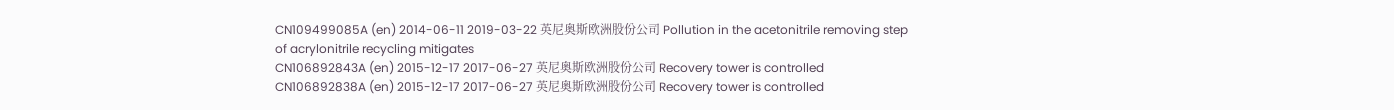CN109499085A (en) 2014-06-11 2019-03-22 英尼奥斯欧洲股份公司 Pollution in the acetonitrile removing step of acrylonitrile recycling mitigates
CN106892843A (en) 2015-12-17 2017-06-27 英尼奥斯欧洲股份公司 Recovery tower is controlled
CN106892838A (en) 2015-12-17 2017-06-27 英尼奥斯欧洲股份公司 Recovery tower is controlled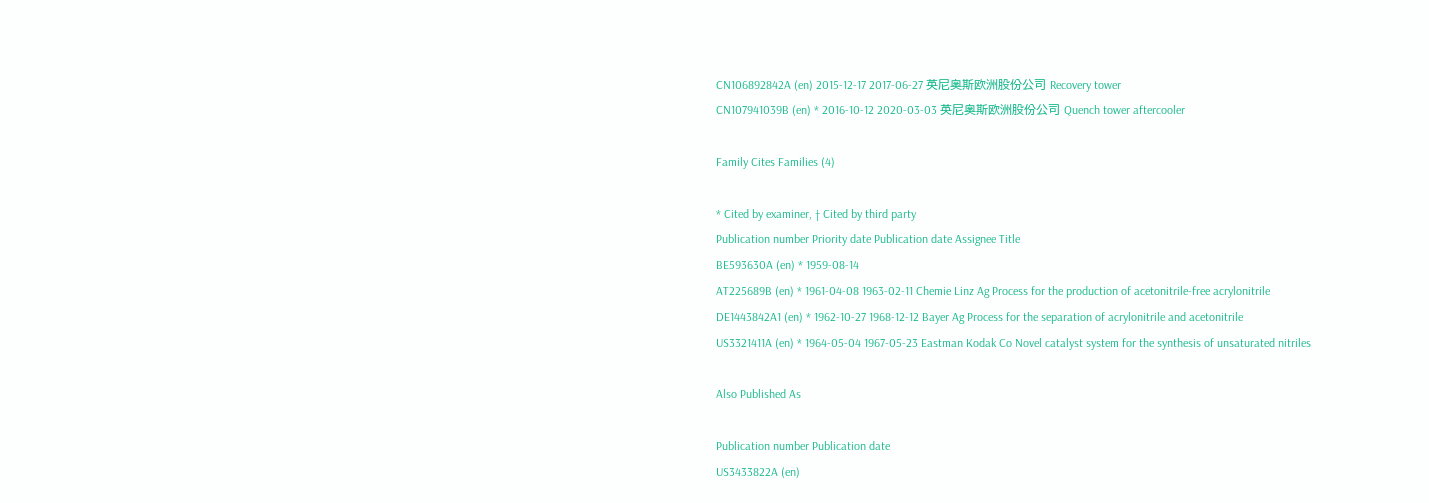CN106892842A (en) 2015-12-17 2017-06-27 英尼奥斯欧洲股份公司 Recovery tower
CN107941039B (en) * 2016-10-12 2020-03-03 英尼奥斯欧洲股份公司 Quench tower aftercooler

Family Cites Families (4)

* Cited by examiner, † Cited by third party
Publication number Priority date Publication date Assignee Title
BE593630A (en) * 1959-08-14
AT225689B (en) * 1961-04-08 1963-02-11 Chemie Linz Ag Process for the production of acetonitrile-free acrylonitrile
DE1443842A1 (en) * 1962-10-27 1968-12-12 Bayer Ag Process for the separation of acrylonitrile and acetonitrile
US3321411A (en) * 1964-05-04 1967-05-23 Eastman Kodak Co Novel catalyst system for the synthesis of unsaturated nitriles

Also Published As

Publication number Publication date
US3433822A (en)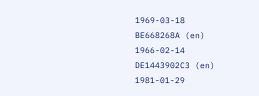1969-03-18
BE668268A (en) 1966-02-14
DE1443902C3 (en) 1981-01-29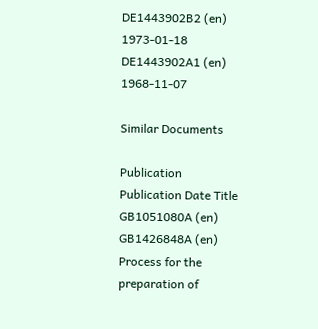DE1443902B2 (en) 1973-01-18
DE1443902A1 (en) 1968-11-07

Similar Documents

Publication Publication Date Title
GB1051080A (en)
GB1426848A (en) Process for the preparation of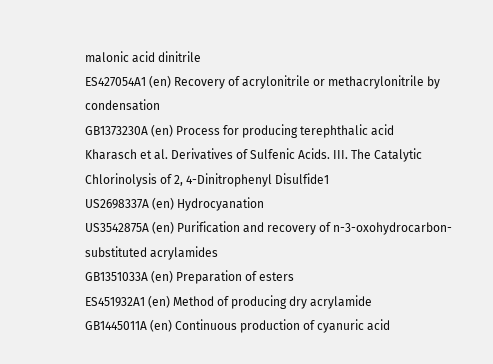malonic acid dinitrile
ES427054A1 (en) Recovery of acrylonitrile or methacrylonitrile by condensation
GB1373230A (en) Process for producing terephthalic acid
Kharasch et al. Derivatives of Sulfenic Acids. III. The Catalytic Chlorinolysis of 2, 4-Dinitrophenyl Disulfide1
US2698337A (en) Hydrocyanation
US3542875A (en) Purification and recovery of n-3-oxohydrocarbon-substituted acrylamides
GB1351033A (en) Preparation of esters
ES451932A1 (en) Method of producing dry acrylamide
GB1445011A (en) Continuous production of cyanuric acid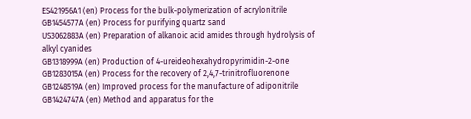ES421956A1 (en) Process for the bulk-polymerization of acrylonitrile
GB1454577A (en) Process for purifying quartz sand
US3062883A (en) Preparation of alkanoic acid amides through hydrolysis of alkyl cyanides
GB1318999A (en) Production of 4-ureideohexahydropyrimidin-2-one
GB1283015A (en) Process for the recovery of 2,4,7-trinitrofluorenone
GB1248519A (en) Improved process for the manufacture of adiponitrile
GB1424747A (en) Method and apparatus for the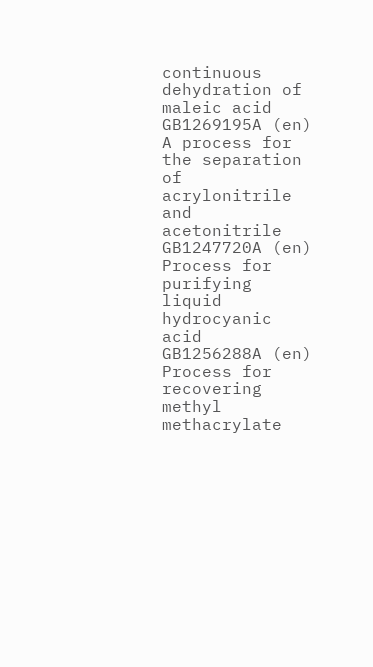continuous dehydration of maleic acid
GB1269195A (en) A process for the separation of acrylonitrile and acetonitrile
GB1247720A (en) Process for purifying liquid hydrocyanic acid
GB1256288A (en) Process for recovering methyl methacrylate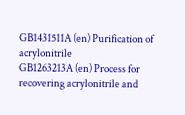GB1431511A (en) Purification of acrylonitrile
GB1263213A (en) Process for recovering acrylonitrile and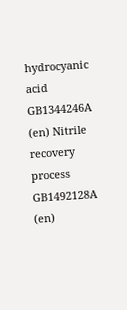hydrocyanic acid
GB1344246A (en) Nitrile recovery process
GB1492128A (en)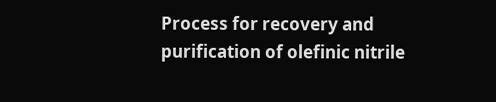Process for recovery and purification of olefinic nitrile